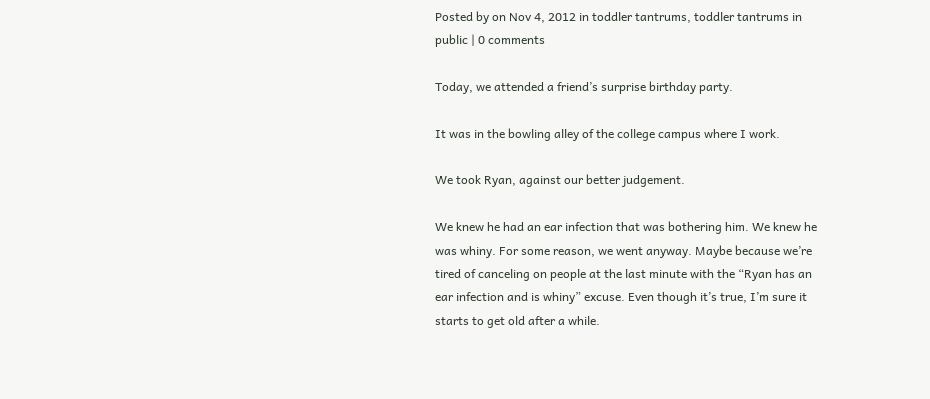Posted by on Nov 4, 2012 in toddler tantrums, toddler tantrums in public | 0 comments

Today, we attended a friend’s surprise birthday party.

It was in the bowling alley of the college campus where I work.

We took Ryan, against our better judgement.

We knew he had an ear infection that was bothering him. We knew he was whiny. For some reason, we went anyway. Maybe because we’re tired of canceling on people at the last minute with the “Ryan has an ear infection and is whiny” excuse. Even though it’s true, I’m sure it starts to get old after a while.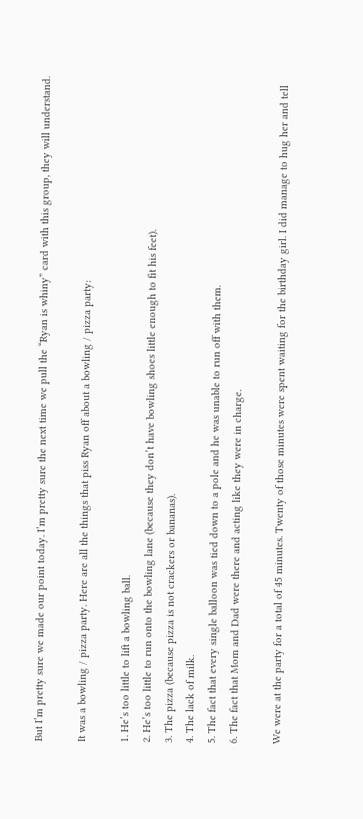But I’m pretty sure we made our point today. I’m pretty sure the next time we pull the “Ryan is whiny” card with this group, they will understand.

It was a bowling / pizza party. Here are all the things that piss Ryan off about a bowling / pizza party:

1. He’s too little to lift a bowling ball.
2. He’s too little to run onto the bowling lane (because they don’t have bowling shoes little enough to fit his feet).
3. The pizza (because pizza is not crackers or bananas).
4. The lack of milk.
5. The fact that every single balloon was tied down to a pole and he was unable to run off with them.
6. The fact that Mom and Dad were there and acting like they were in charge.

We were at the party for a total of 45 minutes. Twenty of those minutes were spent waiting for the birthday girl. I did manage to hug her and tell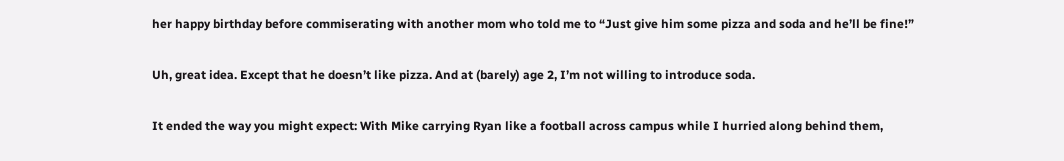her happy birthday before commiserating with another mom who told me to “Just give him some pizza and soda and he’ll be fine!”

Uh, great idea. Except that he doesn’t like pizza. And at (barely) age 2, I’m not willing to introduce soda.

It ended the way you might expect: With Mike carrying Ryan like a football across campus while I hurried along behind them,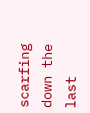scarfing down the last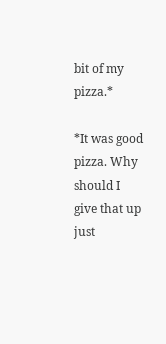bit of my pizza.*

*It was good pizza. Why should I give that up just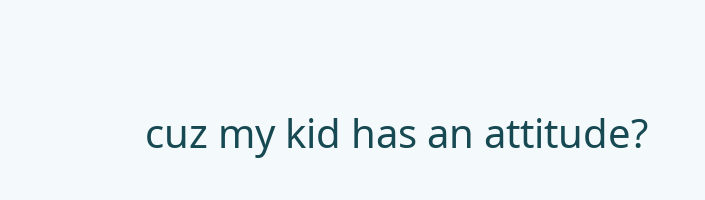cuz my kid has an attitude?